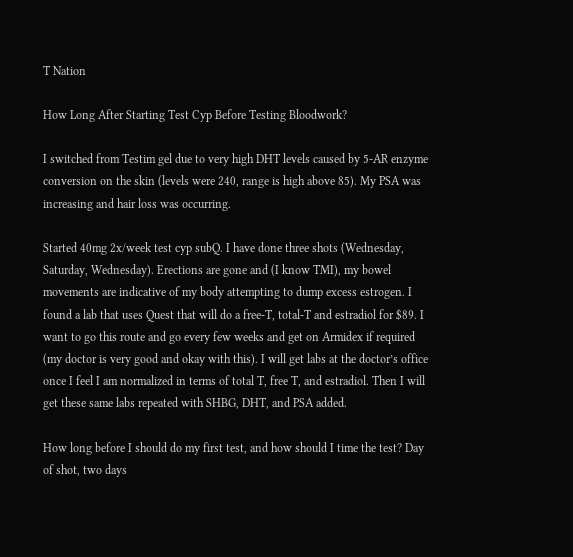T Nation

How Long After Starting Test Cyp Before Testing Bloodwork?

I switched from Testim gel due to very high DHT levels caused by 5-AR enzyme conversion on the skin (levels were 240, range is high above 85). My PSA was increasing and hair loss was occurring.

Started 40mg 2x/week test cyp subQ. I have done three shots (Wednesday, Saturday, Wednesday). Erections are gone and (I know TMI), my bowel movements are indicative of my body attempting to dump excess estrogen. I found a lab that uses Quest that will do a free-T, total-T and estradiol for $89. I want to go this route and go every few weeks and get on Armidex if required (my doctor is very good and okay with this). I will get labs at the doctor’s office once I feel I am normalized in terms of total T, free T, and estradiol. Then I will get these same labs repeated with SHBG, DHT, and PSA added.

How long before I should do my first test, and how should I time the test? Day of shot, two days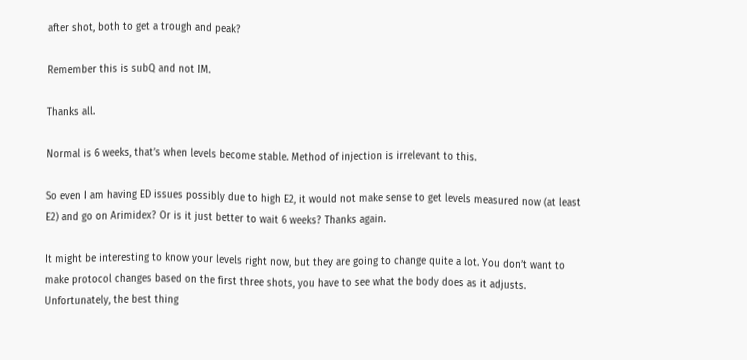after shot, both to get a trough and peak?

Remember this is subQ and not IM.

Thanks all.

Normal is 6 weeks, that’s when levels become stable. Method of injection is irrelevant to this.

So even I am having ED issues possibly due to high E2, it would not make sense to get levels measured now (at least E2) and go on Arimidex? Or is it just better to wait 6 weeks? Thanks again.

It might be interesting to know your levels right now, but they are going to change quite a lot. You don’t want to make protocol changes based on the first three shots, you have to see what the body does as it adjusts. Unfortunately, the best thing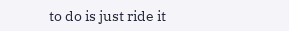to do is just ride it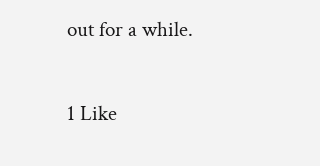out for a while.

1 Like